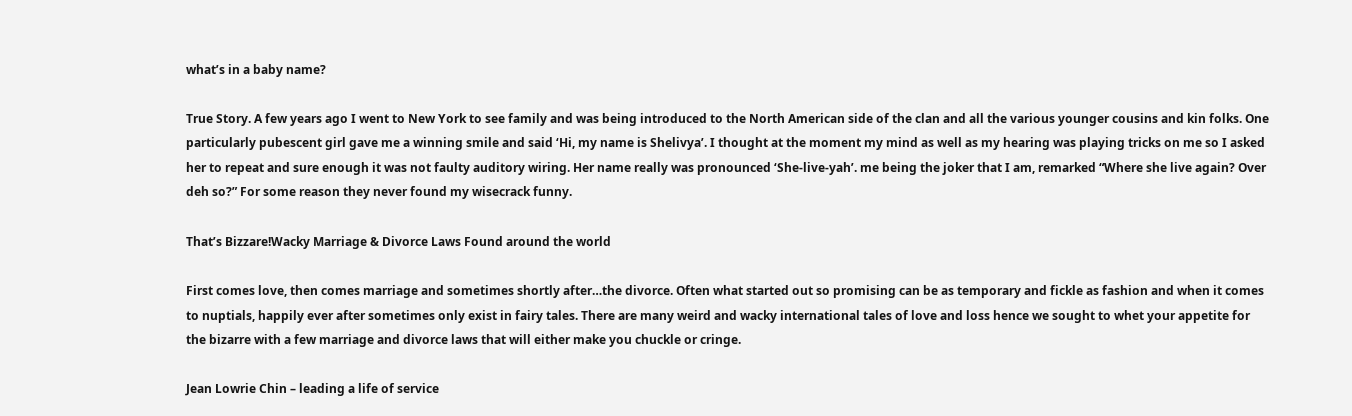what’s in a baby name?

True Story. A few years ago I went to New York to see family and was being introduced to the North American side of the clan and all the various younger cousins and kin folks. One particularly pubescent girl gave me a winning smile and said ‘Hi, my name is Shelivya’. I thought at the moment my mind as well as my hearing was playing tricks on me so I asked her to repeat and sure enough it was not faulty auditory wiring. Her name really was pronounced ‘She-live-yah’. me being the joker that I am, remarked “Where she live again? Over deh so?” For some reason they never found my wisecrack funny.

That’s Bizzare!Wacky Marriage & Divorce Laws Found around the world

First comes love, then comes marriage and sometimes shortly after…the divorce. Often what started out so promising can be as temporary and fickle as fashion and when it comes to nuptials, happily ever after sometimes only exist in fairy tales. There are many weird and wacky international tales of love and loss hence we sought to whet your appetite for the bizarre with a few marriage and divorce laws that will either make you chuckle or cringe.

Jean Lowrie Chin – leading a life of service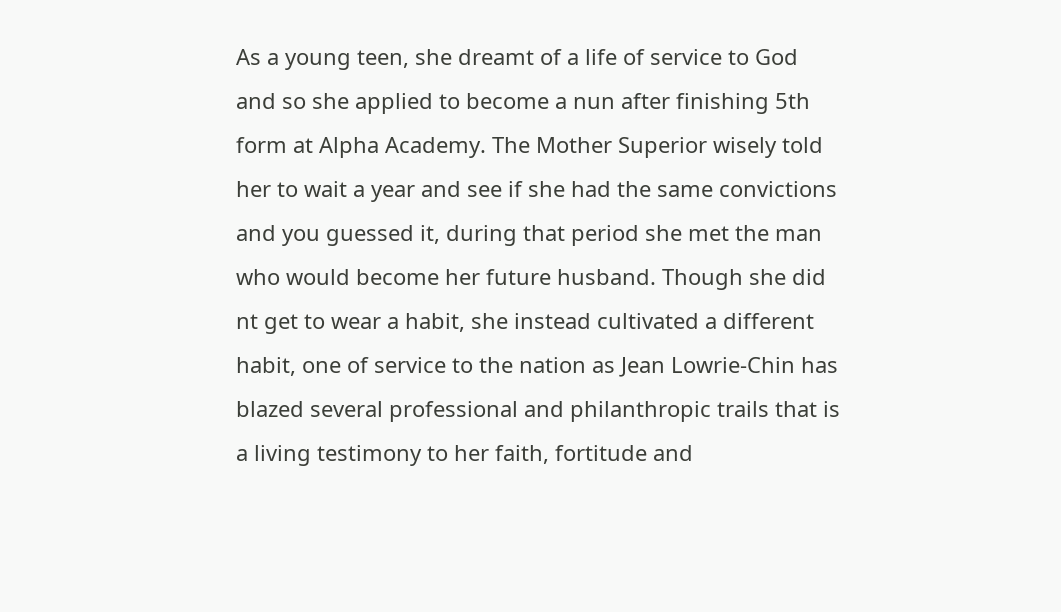As a young teen, she dreamt of a life of service to God and so she applied to become a nun after finishing 5th form at Alpha Academy. The Mother Superior wisely told her to wait a year and see if she had the same convictions and you guessed it, during that period she met the man who would become her future husband. Though she did nt get to wear a habit, she instead cultivated a different habit, one of service to the nation as Jean Lowrie-Chin has blazed several professional and philanthropic trails that is a living testimony to her faith, fortitude and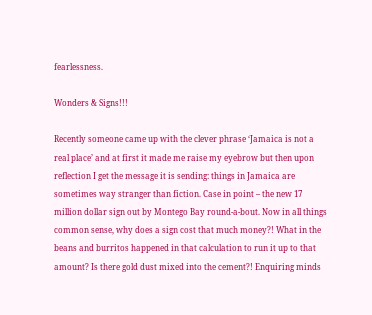fearlessness.

Wonders & Signs!!!

Recently someone came up with the clever phrase ‘Jamaica is not a real place’ and at first it made me raise my eyebrow but then upon reflection I get the message it is sending: things in Jamaica are sometimes way stranger than fiction. Case in point – the new 17 million dollar sign out by Montego Bay round-a-bout. Now in all things common sense, why does a sign cost that much money?! What in the beans and burritos happened in that calculation to run it up to that amount? Is there gold dust mixed into the cement?! Enquiring minds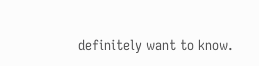definitely want to know.